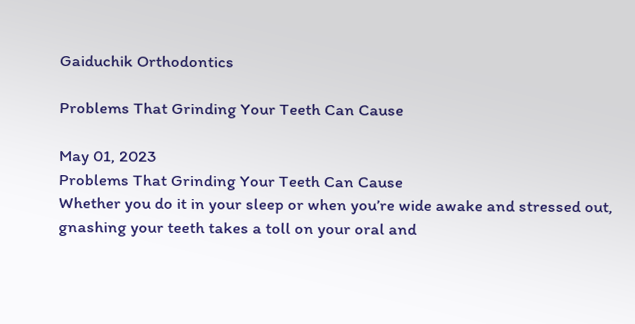Gaiduchik Orthodontics

Problems That Grinding Your Teeth Can Cause

May 01, 2023
Problems That Grinding Your Teeth Can Cause
Whether you do it in your sleep or when you’re wide awake and stressed out, gnashing your teeth takes a toll on your oral and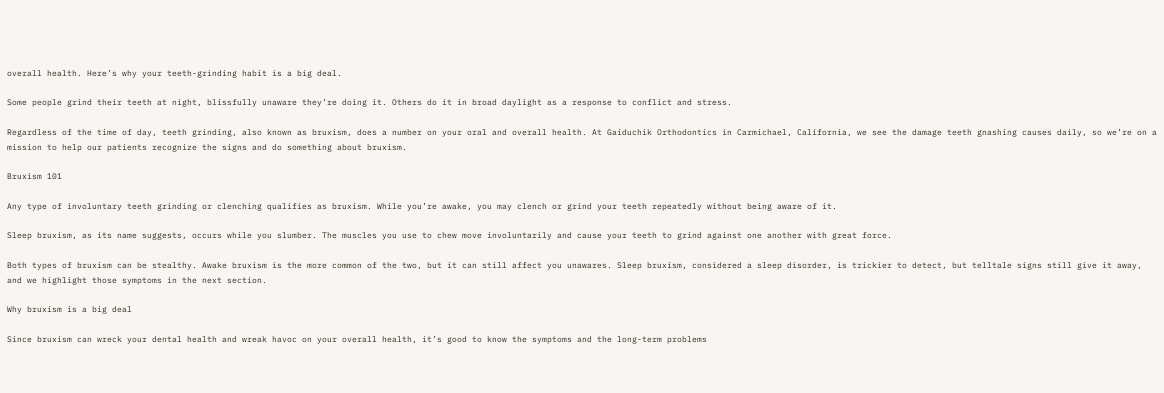overall health. Here’s why your teeth-grinding habit is a big deal.

Some people grind their teeth at night, blissfully unaware they’re doing it. Others do it in broad daylight as a response to conflict and stress.

Regardless of the time of day, teeth grinding, also known as bruxism, does a number on your oral and overall health. At Gaiduchik Orthodontics in Carmichael, California, we see the damage teeth gnashing causes daily, so we’re on a mission to help our patients recognize the signs and do something about bruxism.

Bruxism 101

Any type of involuntary teeth grinding or clenching qualifies as bruxism. While you’re awake, you may clench or grind your teeth repeatedly without being aware of it.

Sleep bruxism, as its name suggests, occurs while you slumber. The muscles you use to chew move involuntarily and cause your teeth to grind against one another with great force.

Both types of bruxism can be stealthy. Awake bruxism is the more common of the two, but it can still affect you unawares. Sleep bruxism, considered a sleep disorder, is trickier to detect, but telltale signs still give it away, and we highlight those symptoms in the next section.

Why bruxism is a big deal

Since bruxism can wreck your dental health and wreak havoc on your overall health, it’s good to know the symptoms and the long-term problems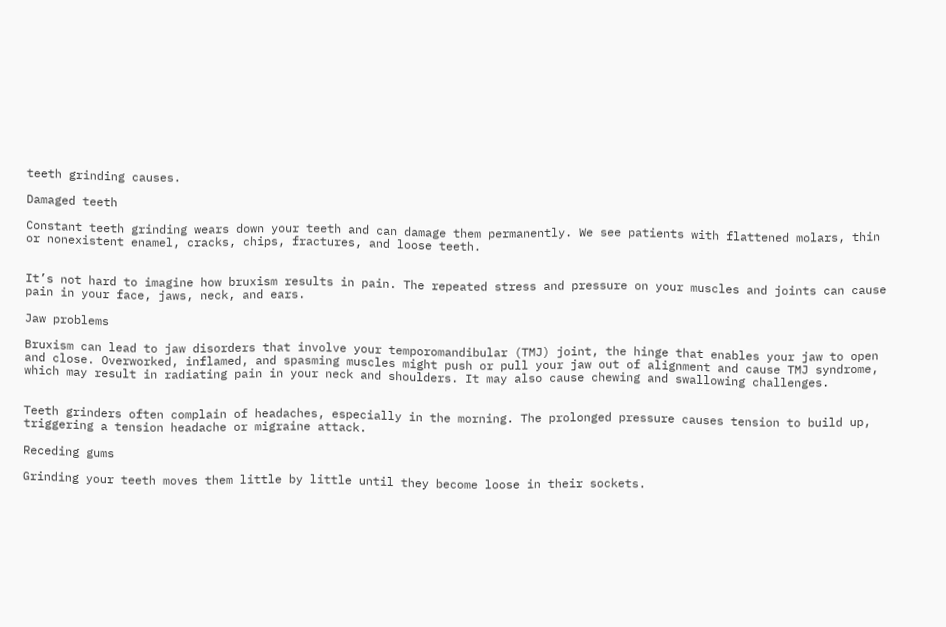teeth grinding causes.

Damaged teeth

Constant teeth grinding wears down your teeth and can damage them permanently. We see patients with flattened molars, thin or nonexistent enamel, cracks, chips, fractures, and loose teeth.


It’s not hard to imagine how bruxism results in pain. The repeated stress and pressure on your muscles and joints can cause pain in your face, jaws, neck, and ears.

Jaw problems

Bruxism can lead to jaw disorders that involve your temporomandibular (TMJ) joint, the hinge that enables your jaw to open and close. Overworked, inflamed, and spasming muscles might push or pull your jaw out of alignment and cause TMJ syndrome, which may result in radiating pain in your neck and shoulders. It may also cause chewing and swallowing challenges.


Teeth grinders often complain of headaches, especially in the morning. The prolonged pressure causes tension to build up, triggering a tension headache or migraine attack.

Receding gums

Grinding your teeth moves them little by little until they become loose in their sockets.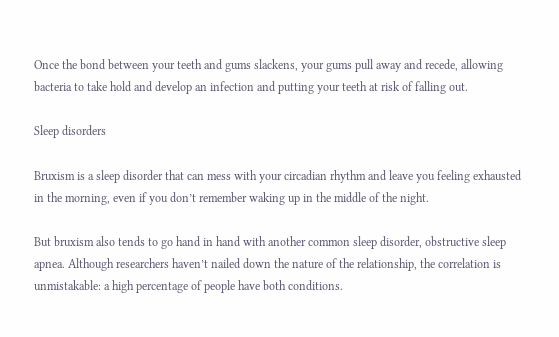Once the bond between your teeth and gums slackens, your gums pull away and recede, allowing bacteria to take hold and develop an infection and putting your teeth at risk of falling out.

Sleep disorders

Bruxism is a sleep disorder that can mess with your circadian rhythm and leave you feeling exhausted in the morning, even if you don’t remember waking up in the middle of the night.

But bruxism also tends to go hand in hand with another common sleep disorder, obstructive sleep apnea. Although researchers haven’t nailed down the nature of the relationship, the correlation is unmistakable: a high percentage of people have both conditions.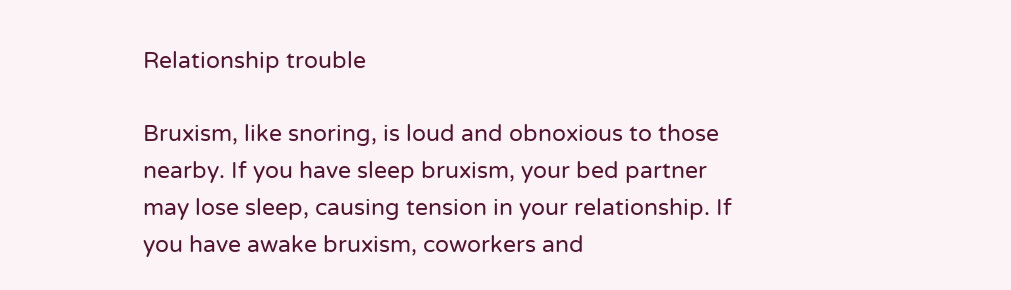Relationship trouble

Bruxism, like snoring, is loud and obnoxious to those nearby. If you have sleep bruxism, your bed partner may lose sleep, causing tension in your relationship. If you have awake bruxism, coworkers and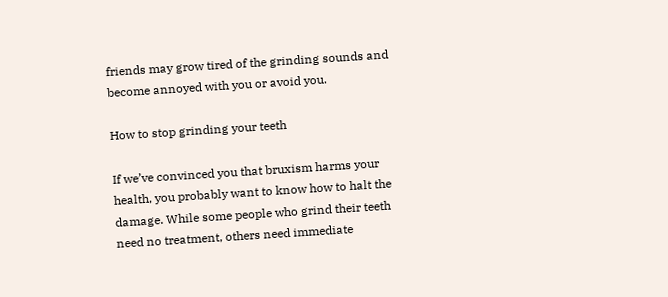friends may grow tired of the grinding sounds and become annoyed with you or avoid you.

How to stop grinding your teeth

If we’ve convinced you that bruxism harms your health, you probably want to know how to halt the damage. While some people who grind their teeth need no treatment, others need immediate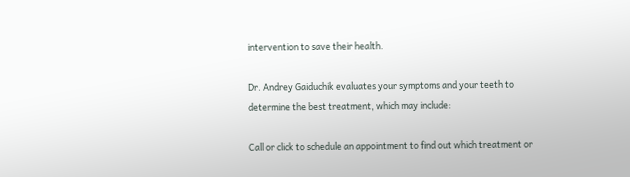intervention to save their health.

Dr. Andrey Gaiduchik evaluates your symptoms and your teeth to determine the best treatment, which may include:

Call or click to schedule an appointment to find out which treatment or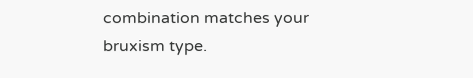combination matches your bruxism type.